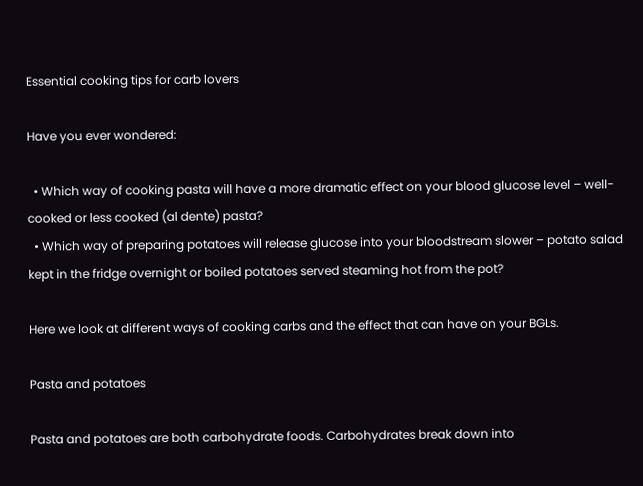Essential cooking tips for carb lovers

Have you ever wondered:

  • Which way of cooking pasta will have a more dramatic effect on your blood glucose level – well-cooked or less cooked (al dente) pasta?
  • Which way of preparing potatoes will release glucose into your bloodstream slower – potato salad  kept in the fridge overnight or boiled potatoes served steaming hot from the pot?

Here we look at different ways of cooking carbs and the effect that can have on your BGLs.

Pasta and potatoes

Pasta and potatoes are both carbohydrate foods. Carbohydrates break down into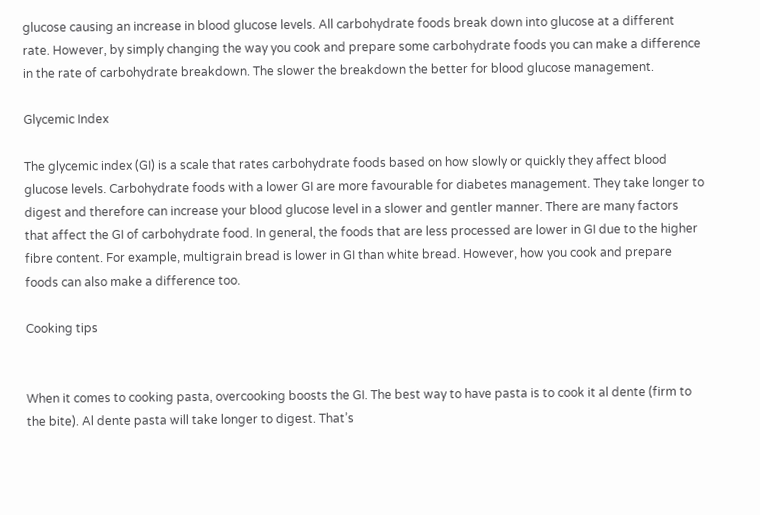glucose causing an increase in blood glucose levels. All carbohydrate foods break down into glucose at a different rate. However, by simply changing the way you cook and prepare some carbohydrate foods you can make a difference in the rate of carbohydrate breakdown. The slower the breakdown the better for blood glucose management.

Glycemic Index

The glycemic index (GI) is a scale that rates carbohydrate foods based on how slowly or quickly they affect blood glucose levels. Carbohydrate foods with a lower GI are more favourable for diabetes management. They take longer to digest and therefore can increase your blood glucose level in a slower and gentler manner. There are many factors that affect the GI of carbohydrate food. In general, the foods that are less processed are lower in GI due to the higher fibre content. For example, multigrain bread is lower in GI than white bread. However, how you cook and prepare foods can also make a difference too.

Cooking tips


When it comes to cooking pasta, overcooking boosts the GI. The best way to have pasta is to cook it al dente (firm to the bite). Al dente pasta will take longer to digest. That’s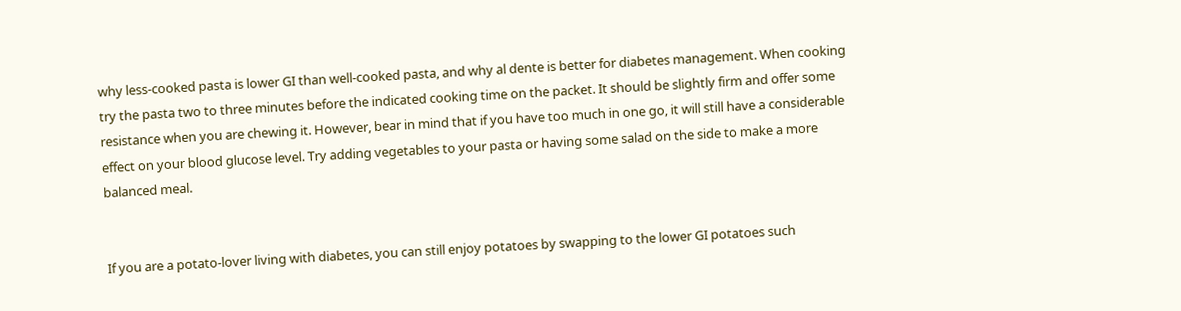why less-cooked pasta is lower GI than well-cooked pasta, and why al dente is better for diabetes management. When cooking try the pasta two to three minutes before the indicated cooking time on the packet. It should be slightly firm and offer some resistance when you are chewing it. However, bear in mind that if you have too much in one go, it will still have a considerable effect on your blood glucose level. Try adding vegetables to your pasta or having some salad on the side to make a more balanced meal.


If you are a potato-lover living with diabetes, you can still enjoy potatoes by swapping to the lower GI potatoes such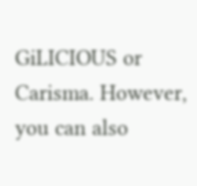GiLICIOUS or Carisma. However, you can also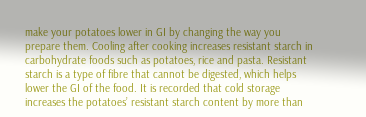make your potatoes lower in GI by changing the way you prepare them. Cooling after cooking increases resistant starch in carbohydrate foods such as potatoes, rice and pasta. Resistant starch is a type of fibre that cannot be digested, which helps lower the GI of the food. It is recorded that cold storage increases the potatoes’ resistant starch content by more than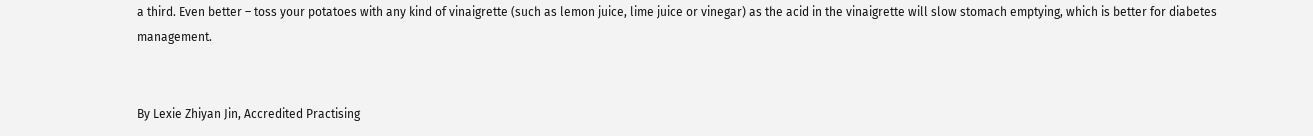a third. Even better – toss your potatoes with any kind of vinaigrette (such as lemon juice, lime juice or vinegar) as the acid in the vinaigrette will slow stomach emptying, which is better for diabetes management.


By Lexie Zhiyan Jin, Accredited Practising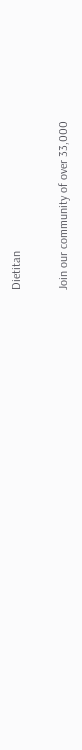Dietitan

Join our community of over 33,000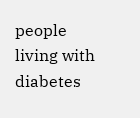people living with diabetes